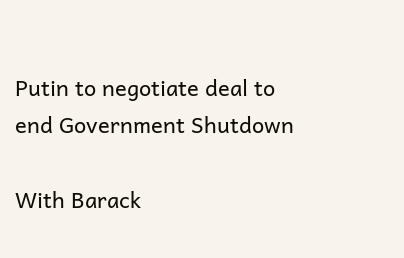Putin to negotiate deal to end Government Shutdown

With Barack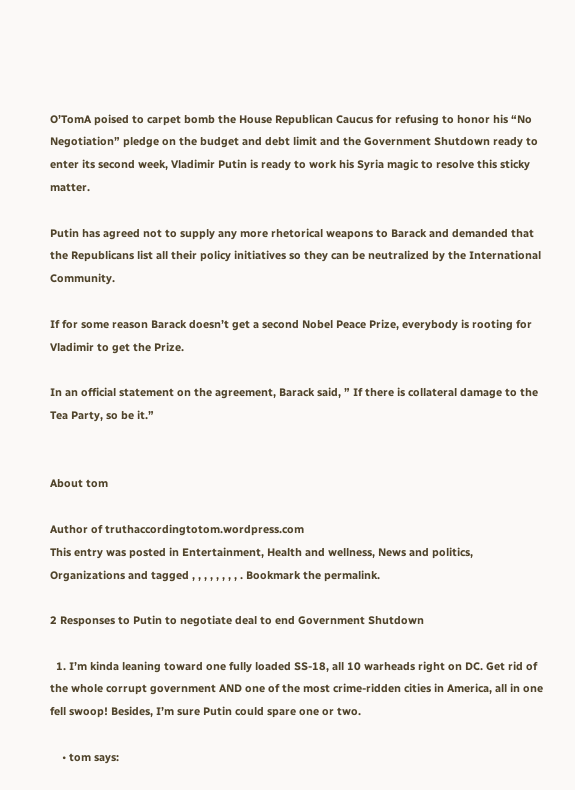O’TomA poised to carpet bomb the House Republican Caucus for refusing to honor his “No Negotiation” pledge on the budget and debt limit and the Government Shutdown ready to enter its second week, Vladimir Putin is ready to work his Syria magic to resolve this sticky matter.

Putin has agreed not to supply any more rhetorical weapons to Barack and demanded that the Republicans list all their policy initiatives so they can be neutralized by the International Community.

If for some reason Barack doesn’t get a second Nobel Peace Prize, everybody is rooting for Vladimir to get the Prize.

In an official statement on the agreement, Barack said, ” If there is collateral damage to the Tea Party, so be it.”


About tom

Author of truthaccordingtotom.wordpress.com
This entry was posted in Entertainment, Health and wellness, News and politics, Organizations and tagged , , , , , , , , . Bookmark the permalink.

2 Responses to Putin to negotiate deal to end Government Shutdown

  1. I’m kinda leaning toward one fully loaded SS-18, all 10 warheads right on DC. Get rid of the whole corrupt government AND one of the most crime-ridden cities in America, all in one fell swoop! Besides, I’m sure Putin could spare one or two.

    • tom says: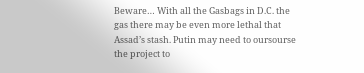Beware… With all the Gasbags in D.C. the gas there may be even more lethal that Assad’s stash. Putin may need to oursourse the project to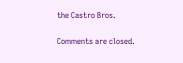the Castro Bros.

Comments are closed.